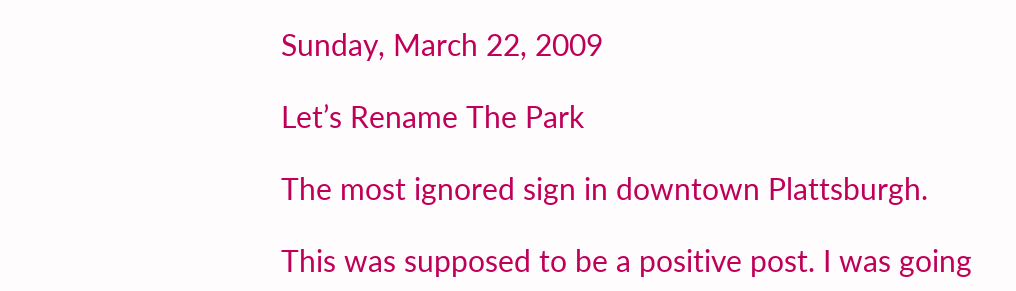Sunday, March 22, 2009

Let’s Rename The Park

The most ignored sign in downtown Plattsburgh.

This was supposed to be a positive post. I was going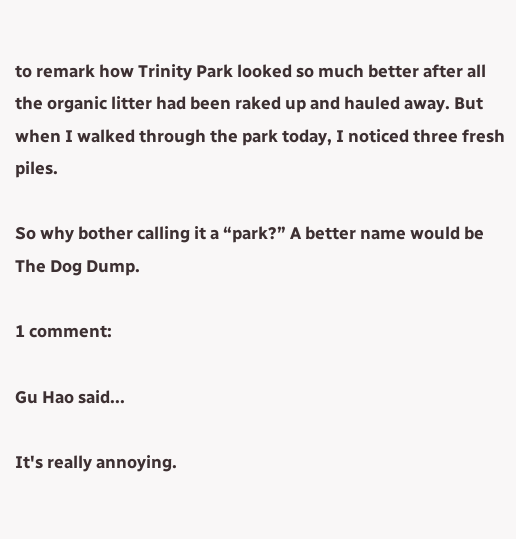to remark how Trinity Park looked so much better after all the organic litter had been raked up and hauled away. But when I walked through the park today, I noticed three fresh piles.

So why bother calling it a “park?” A better name would be The Dog Dump.

1 comment:

Gu Hao said...

It's really annoying.